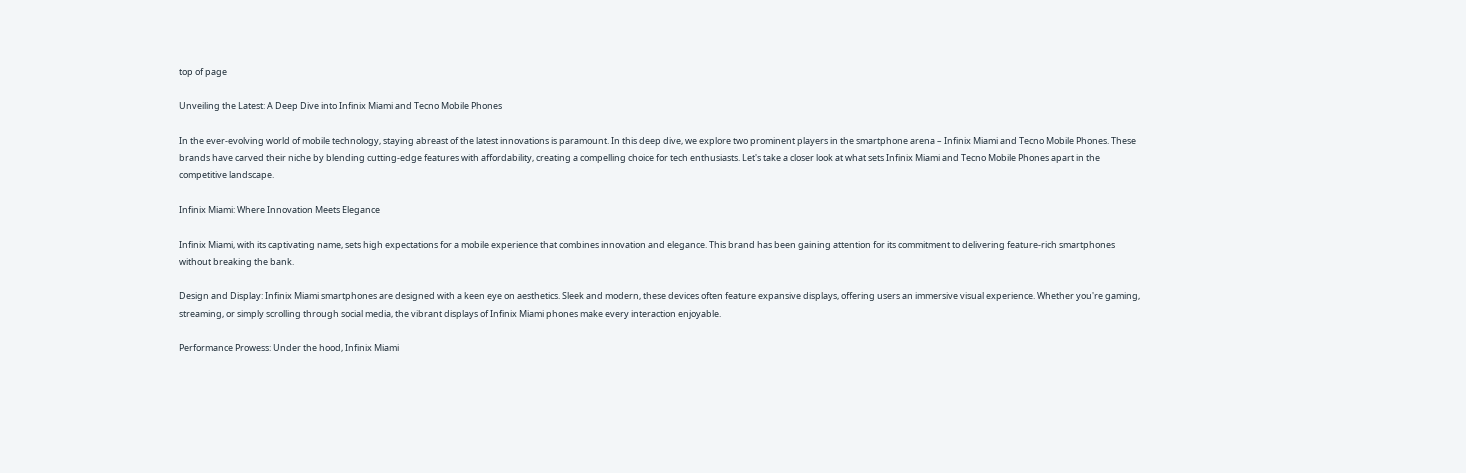top of page

Unveiling the Latest: A Deep Dive into Infinix Miami and Tecno Mobile Phones

In the ever-evolving world of mobile technology, staying abreast of the latest innovations is paramount. In this deep dive, we explore two prominent players in the smartphone arena – Infinix Miami and Tecno Mobile Phones. These brands have carved their niche by blending cutting-edge features with affordability, creating a compelling choice for tech enthusiasts. Let's take a closer look at what sets Infinix Miami and Tecno Mobile Phones apart in the competitive landscape.

Infinix Miami: Where Innovation Meets Elegance

Infinix Miami, with its captivating name, sets high expectations for a mobile experience that combines innovation and elegance. This brand has been gaining attention for its commitment to delivering feature-rich smartphones without breaking the bank.

Design and Display: Infinix Miami smartphones are designed with a keen eye on aesthetics. Sleek and modern, these devices often feature expansive displays, offering users an immersive visual experience. Whether you're gaming, streaming, or simply scrolling through social media, the vibrant displays of Infinix Miami phones make every interaction enjoyable.

Performance Prowess: Under the hood, Infinix Miami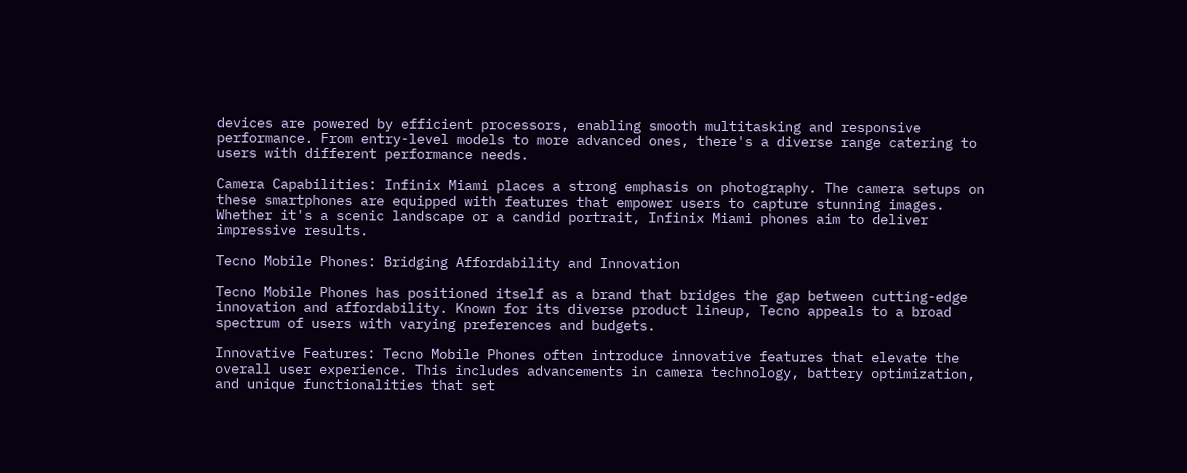devices are powered by efficient processors, enabling smooth multitasking and responsive performance. From entry-level models to more advanced ones, there's a diverse range catering to users with different performance needs.

Camera Capabilities: Infinix Miami places a strong emphasis on photography. The camera setups on these smartphones are equipped with features that empower users to capture stunning images. Whether it's a scenic landscape or a candid portrait, Infinix Miami phones aim to deliver impressive results.

Tecno Mobile Phones: Bridging Affordability and Innovation

Tecno Mobile Phones has positioned itself as a brand that bridges the gap between cutting-edge innovation and affordability. Known for its diverse product lineup, Tecno appeals to a broad spectrum of users with varying preferences and budgets.

Innovative Features: Tecno Mobile Phones often introduce innovative features that elevate the overall user experience. This includes advancements in camera technology, battery optimization, and unique functionalities that set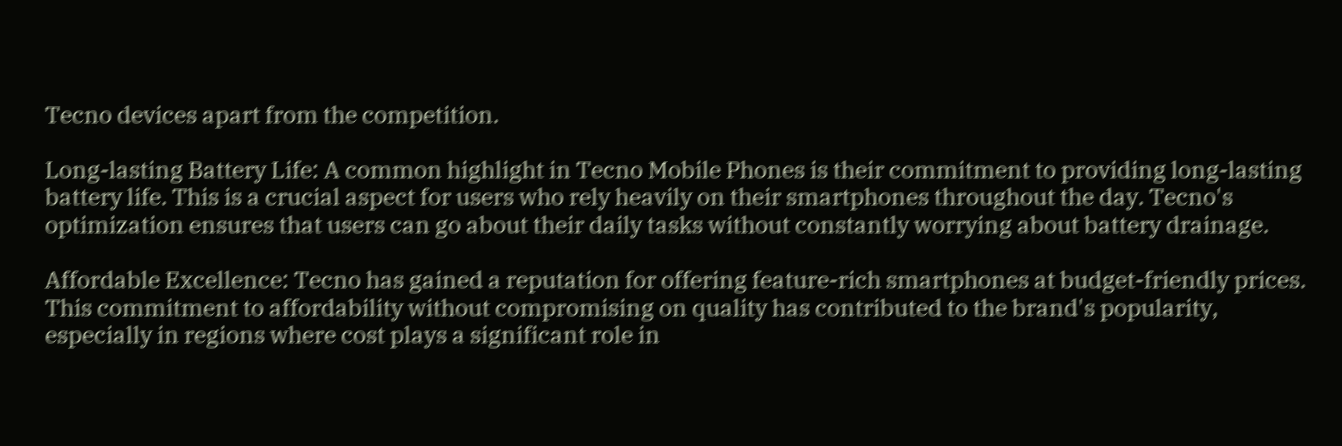Tecno devices apart from the competition.

Long-lasting Battery Life: A common highlight in Tecno Mobile Phones is their commitment to providing long-lasting battery life. This is a crucial aspect for users who rely heavily on their smartphones throughout the day. Tecno's optimization ensures that users can go about their daily tasks without constantly worrying about battery drainage.

Affordable Excellence: Tecno has gained a reputation for offering feature-rich smartphones at budget-friendly prices. This commitment to affordability without compromising on quality has contributed to the brand's popularity, especially in regions where cost plays a significant role in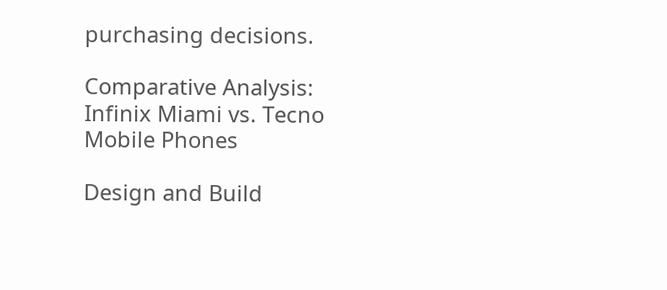purchasing decisions.

Comparative Analysis: Infinix Miami vs. Tecno Mobile Phones

Design and Build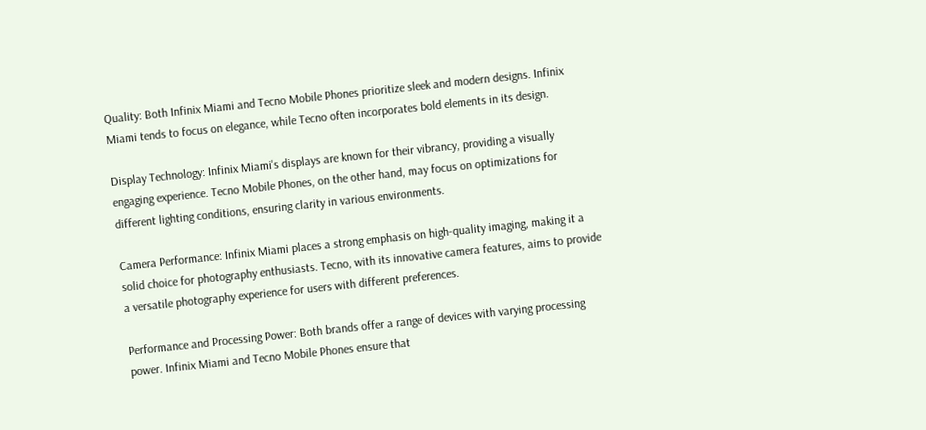Quality: Both Infinix Miami and Tecno Mobile Phones prioritize sleek and modern designs. Infinix Miami tends to focus on elegance, while Tecno often incorporates bold elements in its design.

Display Technology: Infinix Miami's displays are known for their vibrancy, providing a visually engaging experience. Tecno Mobile Phones, on the other hand, may focus on optimizations for different lighting conditions, ensuring clarity in various environments.

Camera Performance: Infinix Miami places a strong emphasis on high-quality imaging, making it a solid choice for photography enthusiasts. Tecno, with its innovative camera features, aims to provide a versatile photography experience for users with different preferences.

Performance and Processing Power: Both brands offer a range of devices with varying processing power. Infinix Miami and Tecno Mobile Phones ensure that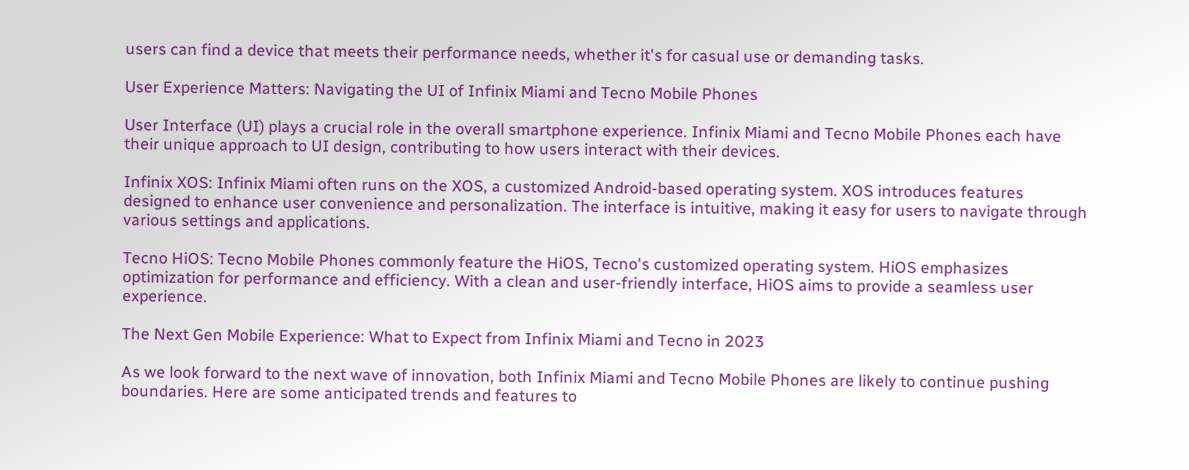users can find a device that meets their performance needs, whether it's for casual use or demanding tasks.

User Experience Matters: Navigating the UI of Infinix Miami and Tecno Mobile Phones

User Interface (UI) plays a crucial role in the overall smartphone experience. Infinix Miami and Tecno Mobile Phones each have their unique approach to UI design, contributing to how users interact with their devices.

Infinix XOS: Infinix Miami often runs on the XOS, a customized Android-based operating system. XOS introduces features designed to enhance user convenience and personalization. The interface is intuitive, making it easy for users to navigate through various settings and applications.

Tecno HiOS: Tecno Mobile Phones commonly feature the HiOS, Tecno's customized operating system. HiOS emphasizes optimization for performance and efficiency. With a clean and user-friendly interface, HiOS aims to provide a seamless user experience.

The Next Gen Mobile Experience: What to Expect from Infinix Miami and Tecno in 2023

As we look forward to the next wave of innovation, both Infinix Miami and Tecno Mobile Phones are likely to continue pushing boundaries. Here are some anticipated trends and features to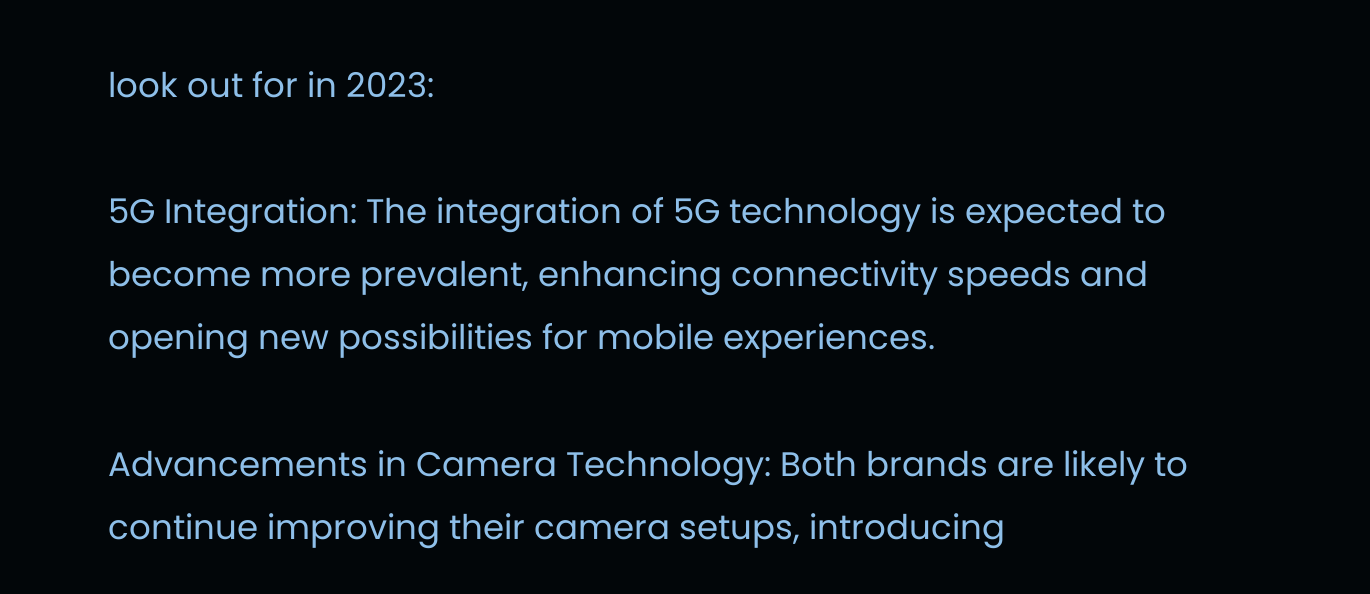look out for in 2023:

5G Integration: The integration of 5G technology is expected to become more prevalent, enhancing connectivity speeds and opening new possibilities for mobile experiences.

Advancements in Camera Technology: Both brands are likely to continue improving their camera setups, introducing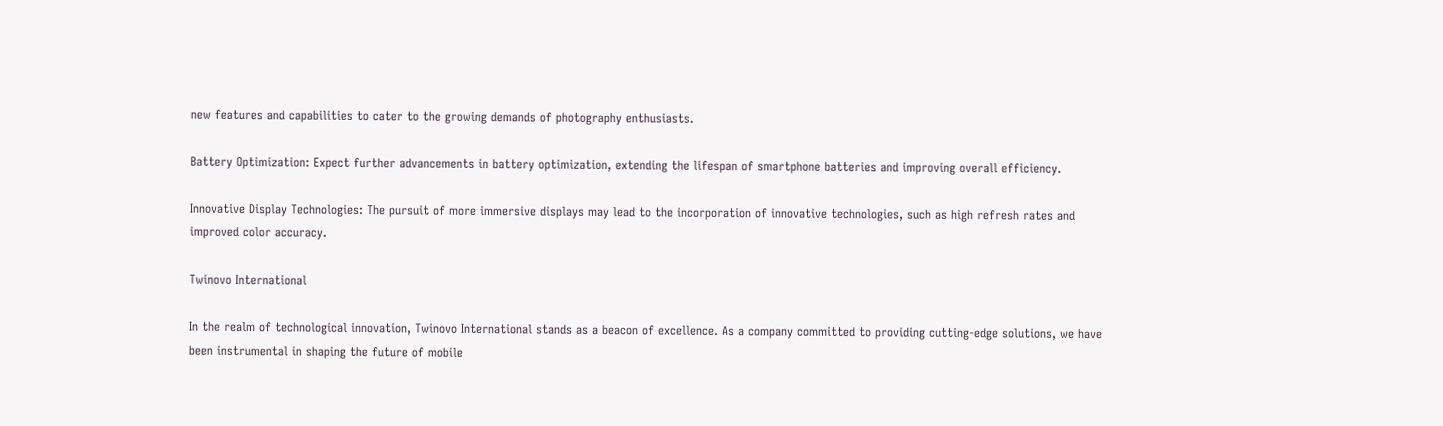new features and capabilities to cater to the growing demands of photography enthusiasts.

Battery Optimization: Expect further advancements in battery optimization, extending the lifespan of smartphone batteries and improving overall efficiency.

Innovative Display Technologies: The pursuit of more immersive displays may lead to the incorporation of innovative technologies, such as high refresh rates and improved color accuracy.

Twinovo International

In the realm of technological innovation, Twinovo International stands as a beacon of excellence. As a company committed to providing cutting-edge solutions, we have been instrumental in shaping the future of mobile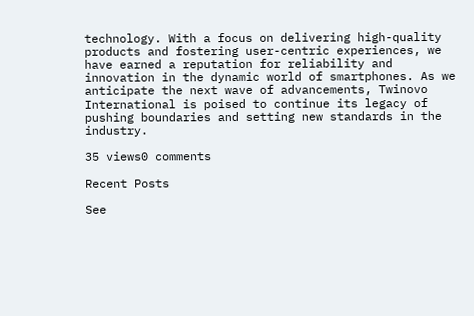technology. With a focus on delivering high-quality products and fostering user-centric experiences, we have earned a reputation for reliability and innovation in the dynamic world of smartphones. As we anticipate the next wave of advancements, Twinovo International is poised to continue its legacy of pushing boundaries and setting new standards in the industry.

35 views0 comments

Recent Posts

See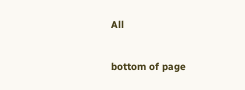All


bottom of page